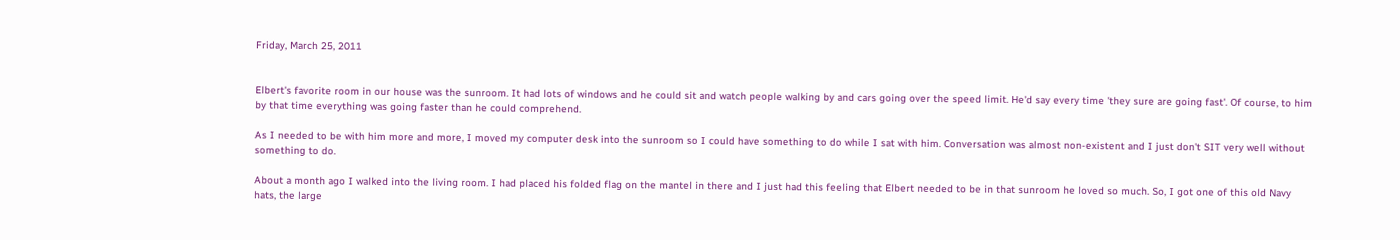Friday, March 25, 2011


Elbert's favorite room in our house was the sunroom. It had lots of windows and he could sit and watch people walking by and cars going over the speed limit. He'd say every time 'they sure are going fast'. Of course, to him by that time everything was going faster than he could comprehend.

As I needed to be with him more and more, I moved my computer desk into the sunroom so I could have something to do while I sat with him. Conversation was almost non-existent and I just don't SIT very well without something to do.

About a month ago I walked into the living room. I had placed his folded flag on the mantel in there and I just had this feeling that Elbert needed to be in that sunroom he loved so much. So, I got one of this old Navy hats, the large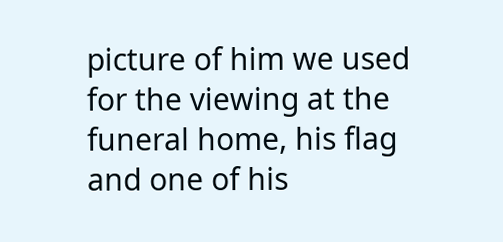picture of him we used for the viewing at the funeral home, his flag and one of his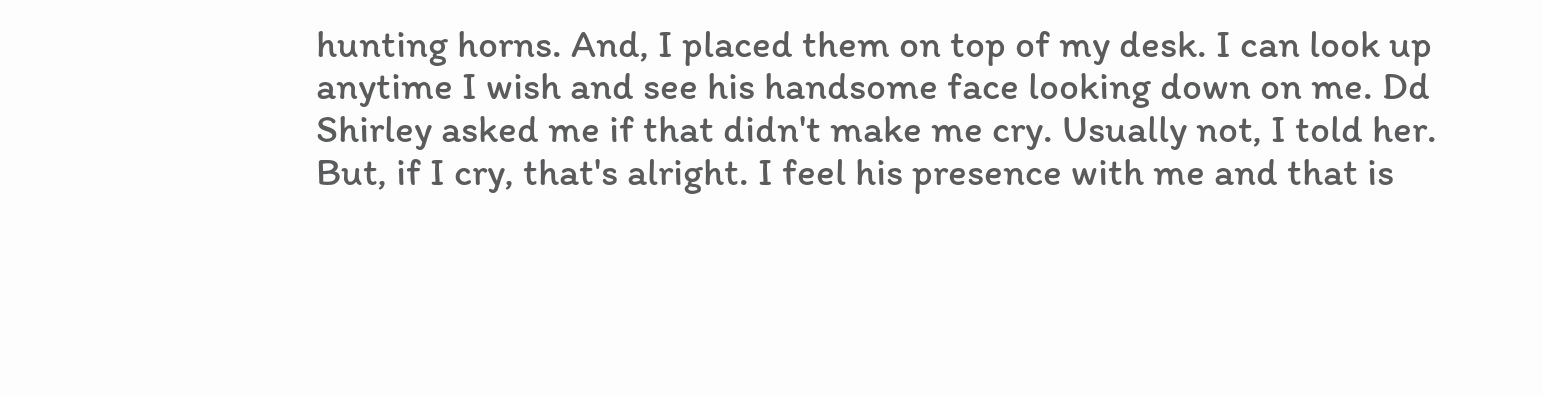hunting horns. And, I placed them on top of my desk. I can look up anytime I wish and see his handsome face looking down on me. Dd Shirley asked me if that didn't make me cry. Usually not, I told her. But, if I cry, that's alright. I feel his presence with me and that is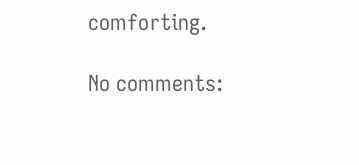comforting.

No comments: